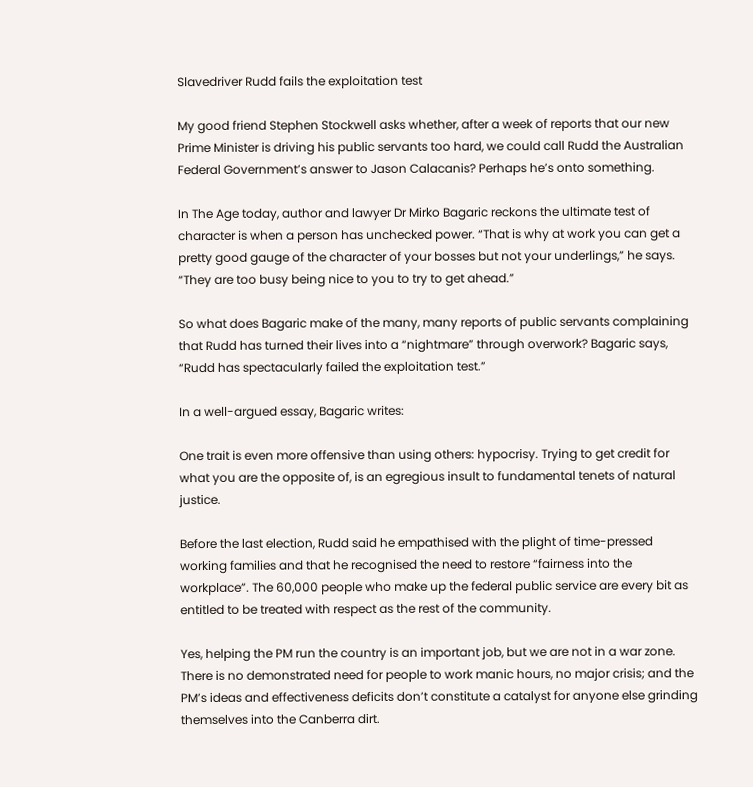Slavedriver Rudd fails the exploitation test

My good friend Stephen Stockwell asks whether, after a week of reports that our new Prime Minister is driving his public servants too hard, we could call Rudd the Australian Federal Government’s answer to Jason Calacanis? Perhaps he’s onto something.

In The Age today, author and lawyer Dr Mirko Bagaric reckons the ultimate test of character is when a person has unchecked power. “That is why at work you can get a pretty good gauge of the character of your bosses but not your underlings,” he says. “They are too busy being nice to you to try to get ahead.”

So what does Bagaric make of the many, many reports of public servants complaining that Rudd has turned their lives into a “nightmare” through overwork? Bagaric says, “Rudd has spectacularly failed the exploitation test.”

In a well-argued essay, Bagaric writes:

One trait is even more offensive than using others: hypocrisy. Trying to get credit for what you are the opposite of, is an egregious insult to fundamental tenets of natural justice.

Before the last election, Rudd said he empathised with the plight of time-pressed working families and that he recognised the need to restore “fairness into the workplace”. The 60,000 people who make up the federal public service are every bit as entitled to be treated with respect as the rest of the community.

Yes, helping the PM run the country is an important job, but we are not in a war zone. There is no demonstrated need for people to work manic hours, no major crisis; and the PM’s ideas and effectiveness deficits don’t constitute a catalyst for anyone else grinding themselves into the Canberra dirt.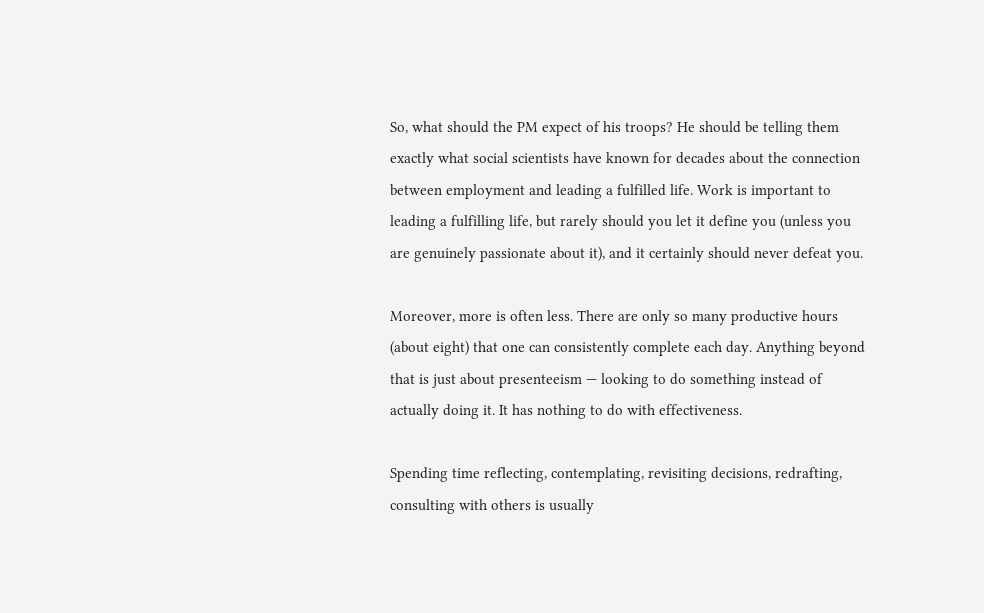So, what should the PM expect of his troops? He should be telling them exactly what social scientists have known for decades about the connection between employment and leading a fulfilled life. Work is important to leading a fulfilling life, but rarely should you let it define you (unless you are genuinely passionate about it), and it certainly should never defeat you.

Moreover, more is often less. There are only so many productive hours (about eight) that one can consistently complete each day. Anything beyond that is just about presenteeism — looking to do something instead of actually doing it. It has nothing to do with effectiveness.

Spending time reflecting, contemplating, revisiting decisions, redrafting, consulting with others is usually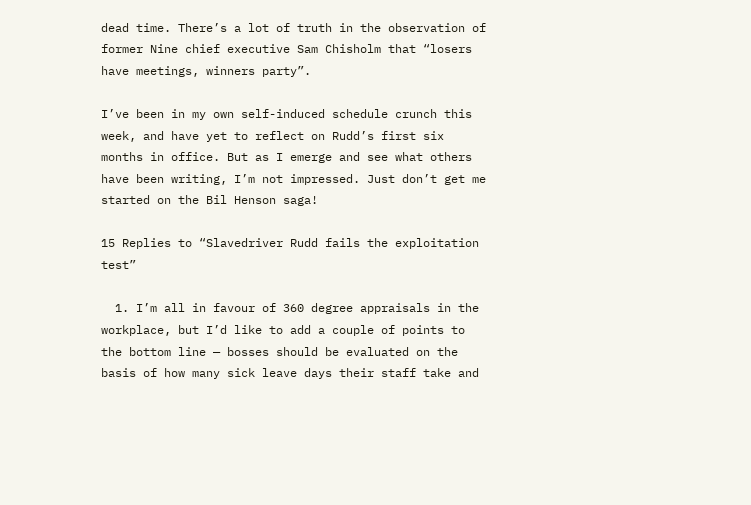dead time. There’s a lot of truth in the observation of former Nine chief executive Sam Chisholm that “losers have meetings, winners party”.

I’ve been in my own self-induced schedule crunch this week, and have yet to reflect on Rudd’s first six months in office. But as I emerge and see what others have been writing, I’m not impressed. Just don’t get me started on the Bil Henson saga!

15 Replies to “Slavedriver Rudd fails the exploitation test”

  1. I’m all in favour of 360 degree appraisals in the workplace, but I’d like to add a couple of points to the bottom line — bosses should be evaluated on the basis of how many sick leave days their staff take and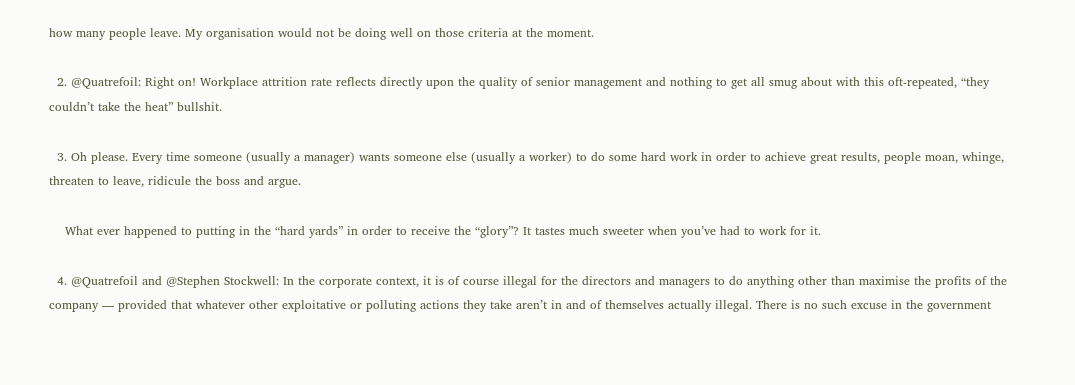how many people leave. My organisation would not be doing well on those criteria at the moment.

  2. @Quatrefoil: Right on! Workplace attrition rate reflects directly upon the quality of senior management and nothing to get all smug about with this oft-repeated, “they couldn’t take the heat” bullshit.

  3. Oh please. Every time someone (usually a manager) wants someone else (usually a worker) to do some hard work in order to achieve great results, people moan, whinge, threaten to leave, ridicule the boss and argue.

    What ever happened to putting in the “hard yards” in order to receive the “glory”? It tastes much sweeter when you’ve had to work for it.

  4. @Quatrefoil and @Stephen Stockwell: In the corporate context, it is of course illegal for the directors and managers to do anything other than maximise the profits of the company — provided that whatever other exploitative or polluting actions they take aren’t in and of themselves actually illegal. There is no such excuse in the government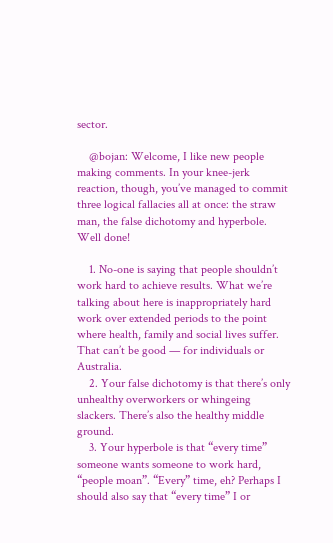sector.

    @bojan: Welcome, I like new people making comments. In your knee-jerk reaction, though, you’ve managed to commit three logical fallacies all at once: the straw man, the false dichotomy and hyperbole. Well done!

    1. No-one is saying that people shouldn’t work hard to achieve results. What we’re talking about here is inappropriately hard work over extended periods to the point where health, family and social lives suffer. That can’t be good — for individuals or Australia.
    2. Your false dichotomy is that there’s only unhealthy overworkers or whingeing slackers. There’s also the healthy middle ground.
    3. Your hyperbole is that “every time” someone wants someone to work hard, “people moan”. “Every” time, eh? Perhaps I should also say that “every time” I or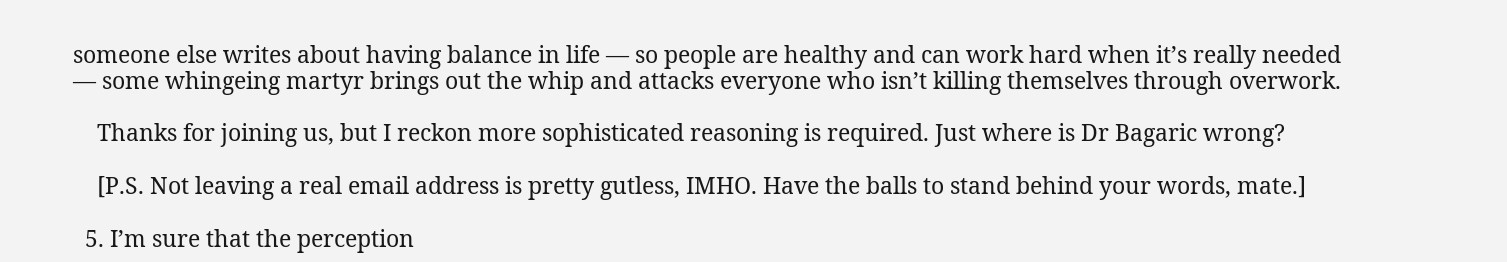someone else writes about having balance in life — so people are healthy and can work hard when it’s really needed — some whingeing martyr brings out the whip and attacks everyone who isn’t killing themselves through overwork.

    Thanks for joining us, but I reckon more sophisticated reasoning is required. Just where is Dr Bagaric wrong?

    [P.S. Not leaving a real email address is pretty gutless, IMHO. Have the balls to stand behind your words, mate.]

  5. I’m sure that the perception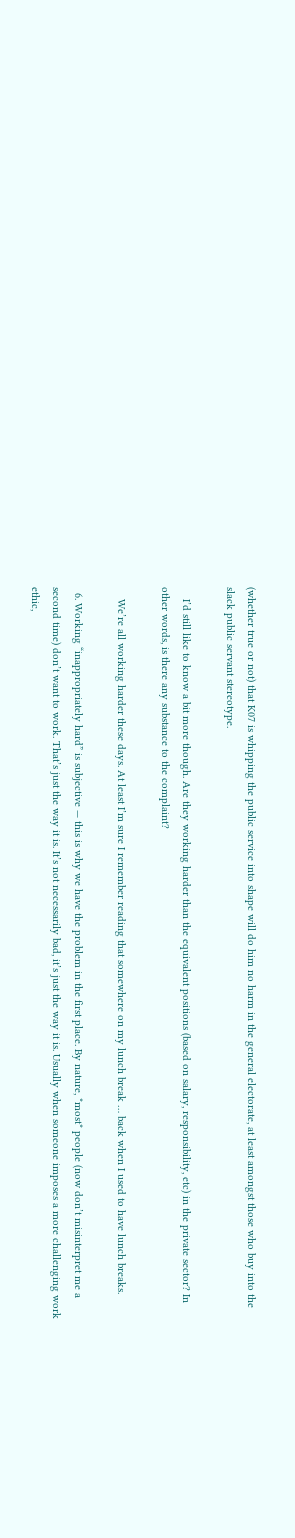(whether true or not) that K07 is whipping the public service into shape will do him no harm in the general electorate, at least amongst those who buy into the slack public servant stereotype.

    I’d still like to know a bit more though. Are they working harder than the equivalent positions (based on salary, responsibility, etc) in the private sector? In other words, is there any substance to the complaint?

    We’re all working harder these days. At least I’m sure I remember reading that somewhere on my lunch break … back when I used to have lunch breaks.

  6. Working “inappropriately hard” is subjective — this is why we have the problem in the first place. By nature, *most* people (now don’t misinterpret me a second time) don’t want to work. That’s just the way it is. It’s not necessarily bad, it’s just the way it is. Usually when someone imposes a more challenging work ethic,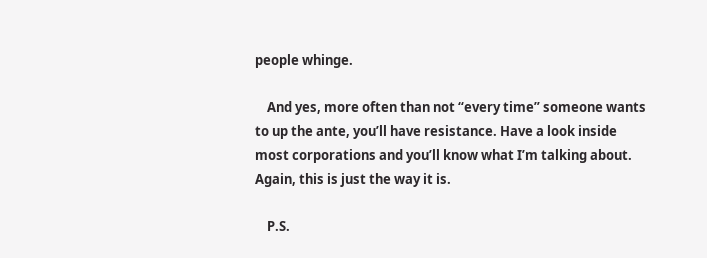people whinge.

    And yes, more often than not “every time” someone wants to up the ante, you’ll have resistance. Have a look inside most corporations and you’ll know what I’m talking about. Again, this is just the way it is.

    P.S.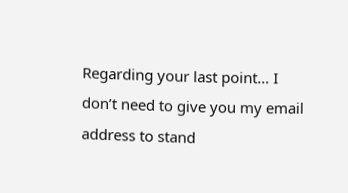Regarding your last point… I don’t need to give you my email address to stand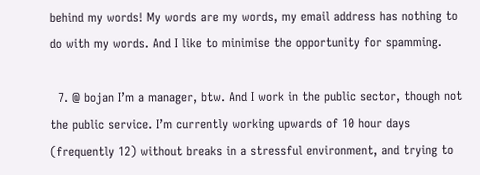behind my words! My words are my words, my email address has nothing to do with my words. And I like to minimise the opportunity for spamming.

  7. @ bojan I’m a manager, btw. And I work in the public sector, though not the public service. I’m currently working upwards of 10 hour days (frequently 12) without breaks in a stressful environment, and trying to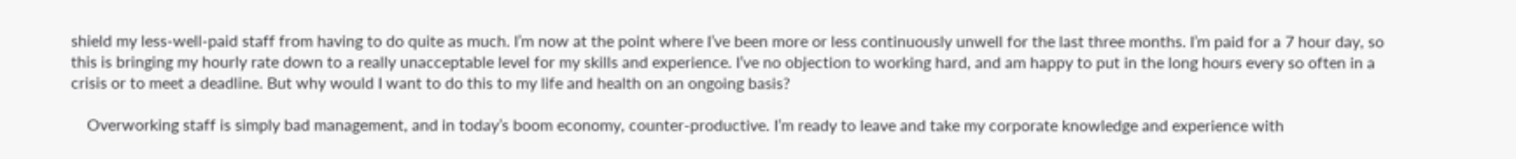shield my less-well-paid staff from having to do quite as much. I’m now at the point where I’ve been more or less continuously unwell for the last three months. I’m paid for a 7 hour day, so this is bringing my hourly rate down to a really unacceptable level for my skills and experience. I’ve no objection to working hard, and am happy to put in the long hours every so often in a crisis or to meet a deadline. But why would I want to do this to my life and health on an ongoing basis?

    Overworking staff is simply bad management, and in today’s boom economy, counter-productive. I’m ready to leave and take my corporate knowledge and experience with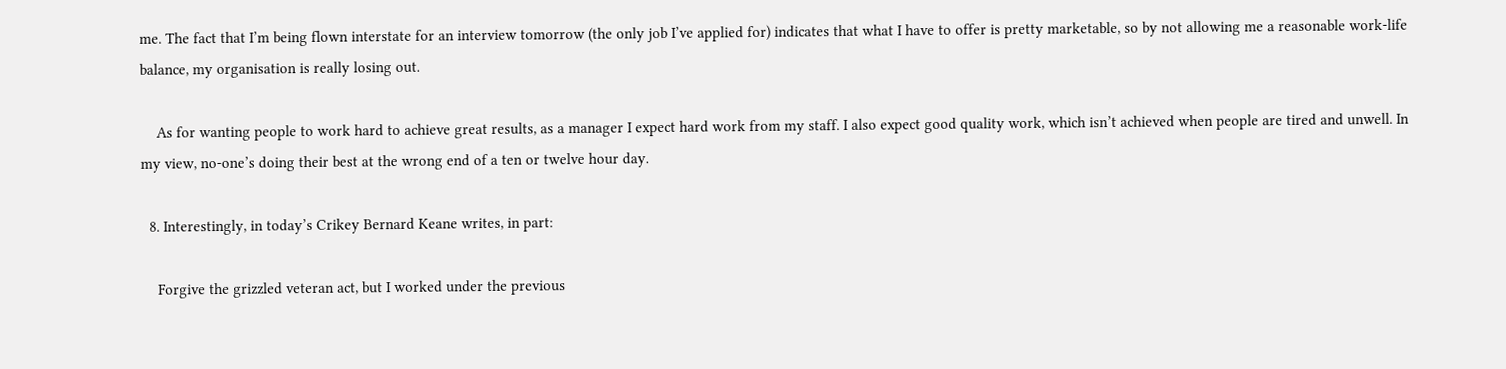me. The fact that I’m being flown interstate for an interview tomorrow (the only job I’ve applied for) indicates that what I have to offer is pretty marketable, so by not allowing me a reasonable work-life balance, my organisation is really losing out.

    As for wanting people to work hard to achieve great results, as a manager I expect hard work from my staff. I also expect good quality work, which isn’t achieved when people are tired and unwell. In my view, no-one’s doing their best at the wrong end of a ten or twelve hour day.

  8. Interestingly, in today’s Crikey Bernard Keane writes, in part:

    Forgive the grizzled veteran act, but I worked under the previous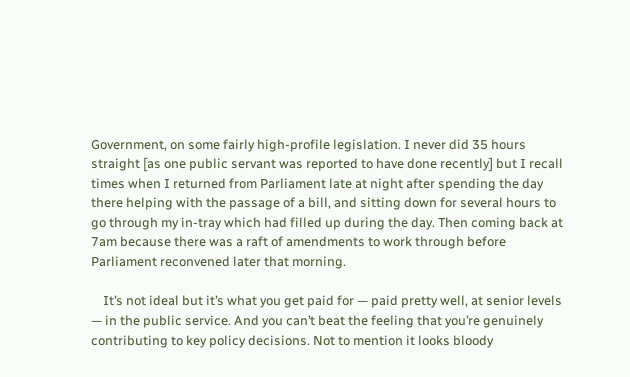Government, on some fairly high-profile legislation. I never did 35 hours straight [as one public servant was reported to have done recently] but I recall times when I returned from Parliament late at night after spending the day there helping with the passage of a bill, and sitting down for several hours to go through my in-tray which had filled up during the day. Then coming back at 7am because there was a raft of amendments to work through before Parliament reconvened later that morning.

    It’s not ideal but it’s what you get paid for — paid pretty well, at senior levels — in the public service. And you can’t beat the feeling that you’re genuinely contributing to key policy decisions. Not to mention it looks bloody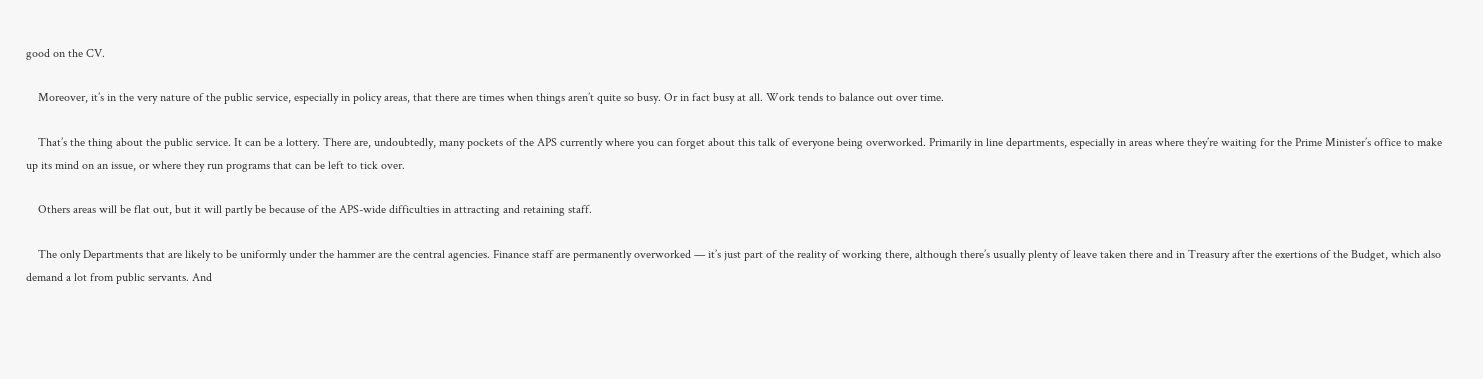good on the CV.

    Moreover, it’s in the very nature of the public service, especially in policy areas, that there are times when things aren’t quite so busy. Or in fact busy at all. Work tends to balance out over time.

    That’s the thing about the public service. It can be a lottery. There are, undoubtedly, many pockets of the APS currently where you can forget about this talk of everyone being overworked. Primarily in line departments, especially in areas where they’re waiting for the Prime Minister’s office to make up its mind on an issue, or where they run programs that can be left to tick over.

    Others areas will be flat out, but it will partly be because of the APS-wide difficulties in attracting and retaining staff.

    The only Departments that are likely to be uniformly under the hammer are the central agencies. Finance staff are permanently overworked — it’s just part of the reality of working there, although there’s usually plenty of leave taken there and in Treasury after the exertions of the Budget, which also demand a lot from public servants. And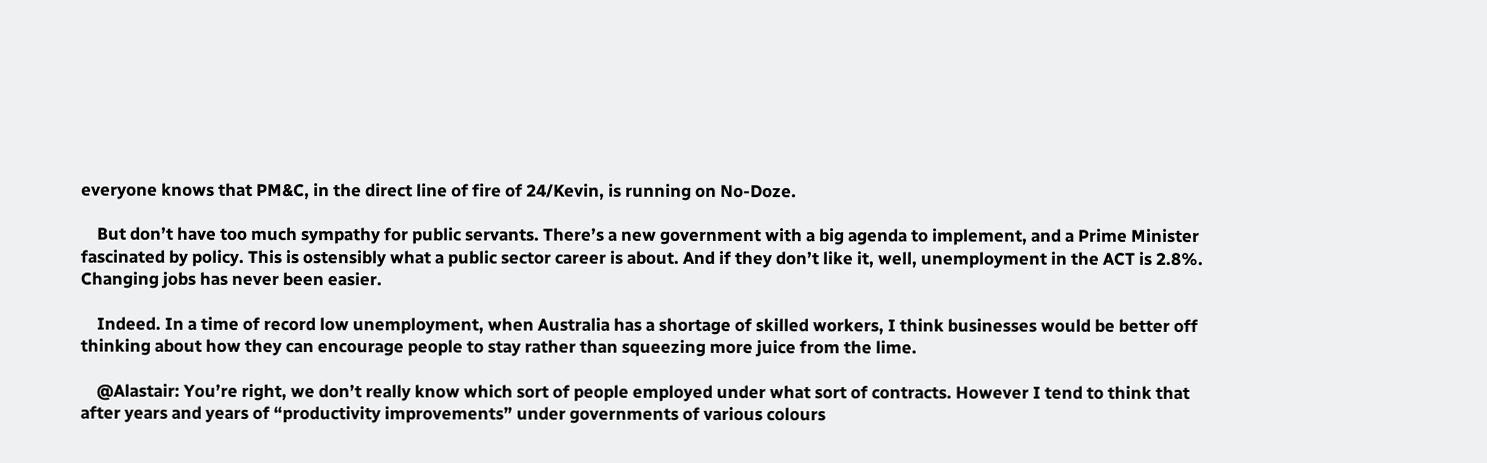everyone knows that PM&C, in the direct line of fire of 24/Kevin, is running on No-Doze.

    But don’t have too much sympathy for public servants. There’s a new government with a big agenda to implement, and a Prime Minister fascinated by policy. This is ostensibly what a public sector career is about. And if they don’t like it, well, unemployment in the ACT is 2.8%. Changing jobs has never been easier.

    Indeed. In a time of record low unemployment, when Australia has a shortage of skilled workers, I think businesses would be better off thinking about how they can encourage people to stay rather than squeezing more juice from the lime.

    @Alastair: You’re right, we don’t really know which sort of people employed under what sort of contracts. However I tend to think that after years and years of “productivity improvements” under governments of various colours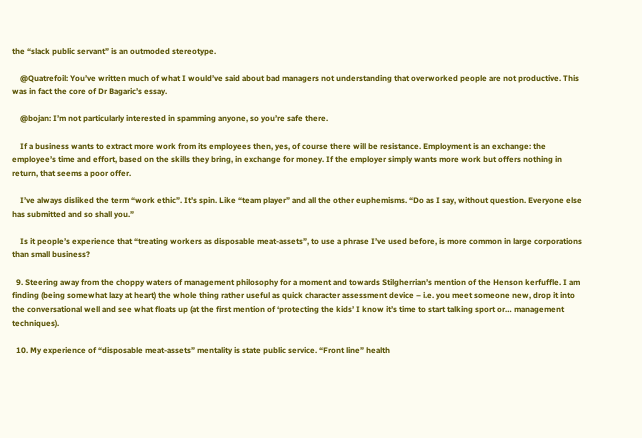the “slack public servant” is an outmoded stereotype.

    @Quatrefoil: You’ve written much of what I would’ve said about bad managers not understanding that overworked people are not productive. This was in fact the core of Dr Bagaric’s essay.

    @bojan: I’m not particularly interested in spamming anyone, so you’re safe there.

    If a business wants to extract more work from its employees then, yes, of course there will be resistance. Employment is an exchange: the employee’s time and effort, based on the skills they bring, in exchange for money. If the employer simply wants more work but offers nothing in return, that seems a poor offer.

    I’ve always disliked the term “work ethic”. It’s spin. Like “team player” and all the other euphemisms. “Do as I say, without question. Everyone else has submitted and so shall you.”

    Is it people’s experience that “treating workers as disposable meat-assets”, to use a phrase I’ve used before, is more common in large corporations than small business?

  9. Steering away from the choppy waters of management philosophy for a moment and towards Stilgherrian’s mention of the Henson kerfuffle. I am finding (being somewhat lazy at heart) the whole thing rather useful as quick character assessment device – i.e. you meet someone new, drop it into the conversational well and see what floats up (at the first mention of ‘protecting the kids’ I know it’s time to start talking sport or… management techniques).

  10. My experience of “disposable meat-assets” mentality is state public service. “Front line” health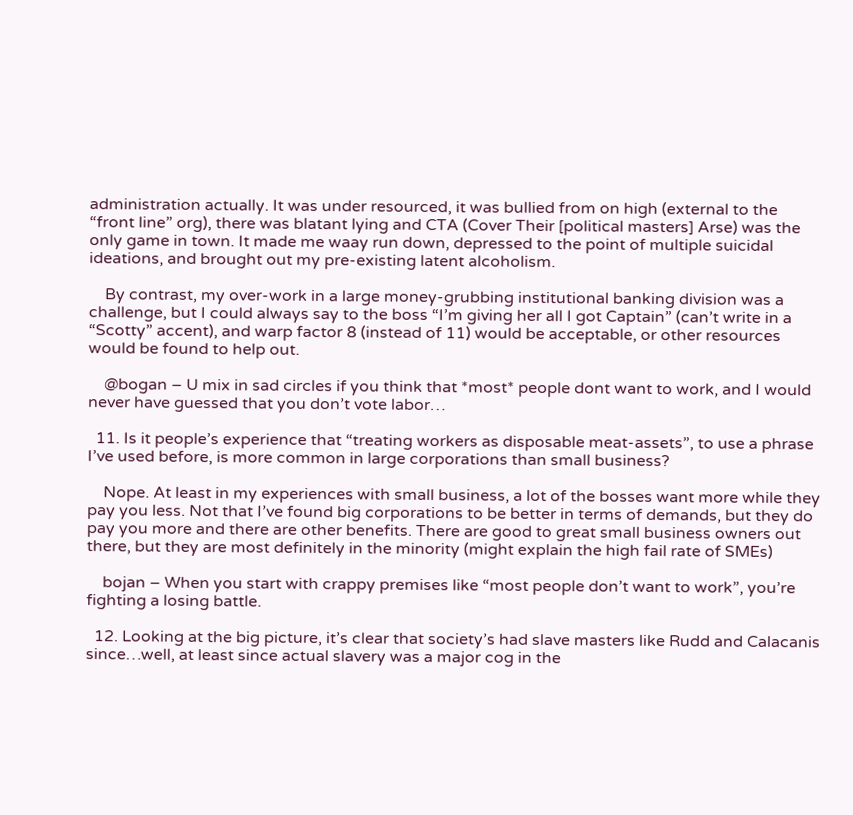administration actually. It was under resourced, it was bullied from on high (external to the “front line” org), there was blatant lying and CTA (Cover Their [political masters] Arse) was the only game in town. It made me waay run down, depressed to the point of multiple suicidal ideations, and brought out my pre-existing latent alcoholism.

    By contrast, my over-work in a large money-grubbing institutional banking division was a challenge, but I could always say to the boss “I’m giving her all I got Captain” (can’t write in a “Scotty” accent), and warp factor 8 (instead of 11) would be acceptable, or other resources would be found to help out.

    @bogan – U mix in sad circles if you think that *most* people dont want to work, and I would never have guessed that you don’t vote labor…

  11. Is it people’s experience that “treating workers as disposable meat-assets”, to use a phrase I’ve used before, is more common in large corporations than small business?

    Nope. At least in my experiences with small business, a lot of the bosses want more while they pay you less. Not that I’ve found big corporations to be better in terms of demands, but they do pay you more and there are other benefits. There are good to great small business owners out there, but they are most definitely in the minority (might explain the high fail rate of SMEs)

    bojan – When you start with crappy premises like “most people don’t want to work”, you’re fighting a losing battle.

  12. Looking at the big picture, it’s clear that society’s had slave masters like Rudd and Calacanis since…well, at least since actual slavery was a major cog in the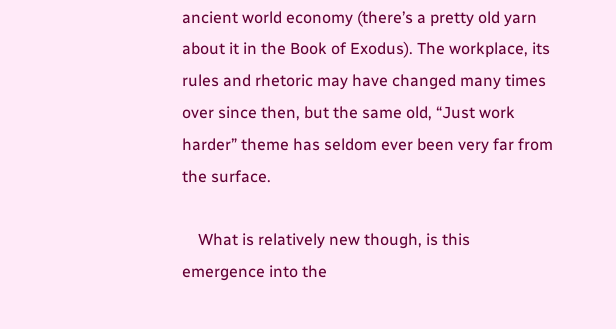ancient world economy (there’s a pretty old yarn about it in the Book of Exodus). The workplace, its rules and rhetoric may have changed many times over since then, but the same old, “Just work harder” theme has seldom ever been very far from the surface.

    What is relatively new though, is this emergence into the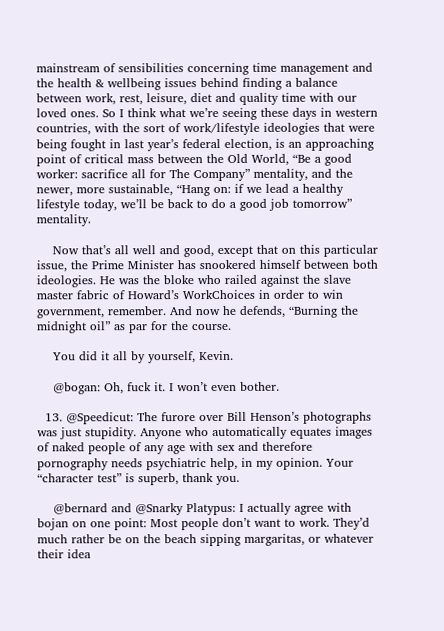mainstream of sensibilities concerning time management and the health & wellbeing issues behind finding a balance between work, rest, leisure, diet and quality time with our loved ones. So I think what we’re seeing these days in western countries, with the sort of work/lifestyle ideologies that were being fought in last year’s federal election, is an approaching point of critical mass between the Old World, “Be a good worker: sacrifice all for The Company” mentality, and the newer, more sustainable, “Hang on: if we lead a healthy lifestyle today, we’ll be back to do a good job tomorrow” mentality.

    Now that’s all well and good, except that on this particular issue, the Prime Minister has snookered himself between both ideologies. He was the bloke who railed against the slave master fabric of Howard’s WorkChoices in order to win government, remember. And now he defends, “Burning the midnight oil” as par for the course.

    You did it all by yourself, Kevin.

    @bogan: Oh, fuck it. I won’t even bother.

  13. @Speedicut: The furore over Bill Henson’s photographs was just stupidity. Anyone who automatically equates images of naked people of any age with sex and therefore pornography needs psychiatric help, in my opinion. Your “character test” is superb, thank you.

    @bernard and @Snarky Platypus: I actually agree with bojan on one point: Most people don’t want to work. They’d much rather be on the beach sipping margaritas, or whatever their idea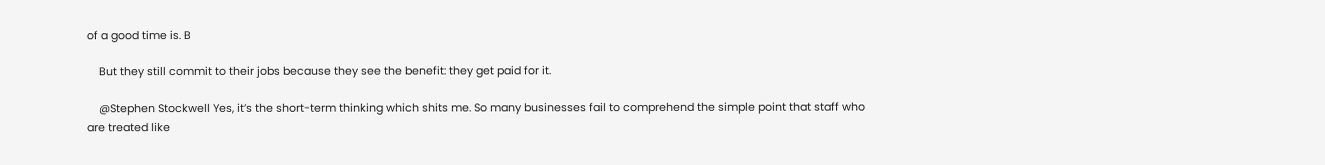of a good time is. B

    But they still commit to their jobs because they see the benefit: they get paid for it.

    @Stephen Stockwell Yes, it’s the short-term thinking which shits me. So many businesses fail to comprehend the simple point that staff who are treated like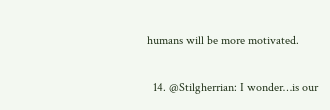humans will be more motivated.

  14. @Stilgherrian: I wonder…is our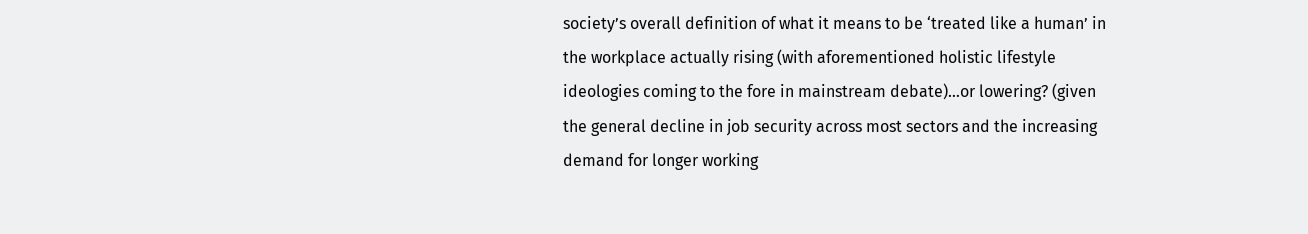society’s overall definition of what it means to be ‘treated like a human’ in the workplace actually rising (with aforementioned holistic lifestyle ideologies coming to the fore in mainstream debate)…or lowering? (given the general decline in job security across most sectors and the increasing demand for longer working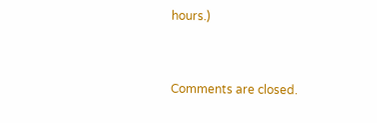hours.)


Comments are closed.